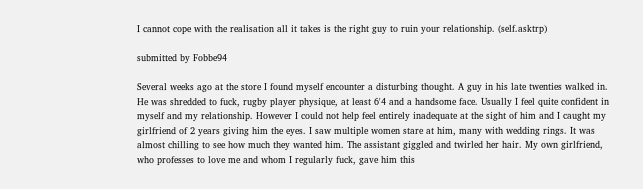I cannot cope with the realisation all it takes is the right guy to ruin your relationship. (self.asktrp)

submitted by Fobbe94

Several weeks ago at the store I found myself encounter a disturbing thought. A guy in his late twenties walked in. He was shredded to fuck, rugby player physique, at least 6'4 and a handsome face. Usually I feel quite confident in myself and my relationship. However I could not help feel entirely inadequate at the sight of him and I caught my girlfriend of 2 years giving him the eyes. I saw multiple women stare at him, many with wedding rings. It was almost chilling to see how much they wanted him. The assistant giggled and twirled her hair. My own girlfriend, who professes to love me and whom I regularly fuck, gave him this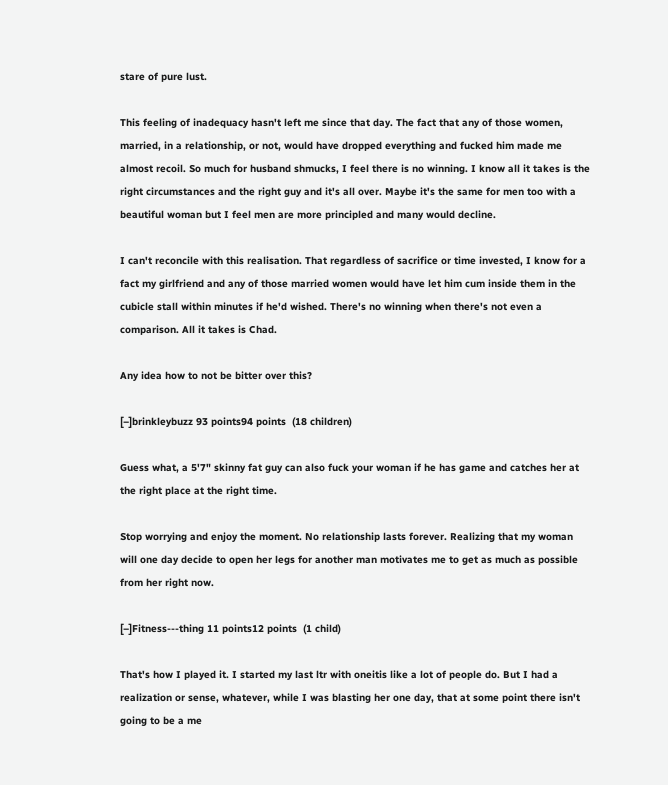stare of pure lust.

This feeling of inadequacy hasn't left me since that day. The fact that any of those women, married, in a relationship, or not, would have dropped everything and fucked him made me almost recoil. So much for husband shmucks, I feel there is no winning. I know all it takes is the right circumstances and the right guy and it's all over. Maybe it's the same for men too with a beautiful woman but I feel men are more principled and many would decline.

I can't reconcile with this realisation. That regardless of sacrifice or time invested, I know for a fact my girlfriend and any of those married women would have let him cum inside them in the cubicle stall within minutes if he'd wished. There's no winning when there's not even a comparison. All it takes is Chad.

Any idea how to not be bitter over this?

[–]brinkleybuzz 93 points94 points  (18 children)

Guess what, a 5'7" skinny fat guy can also fuck your woman if he has game and catches her at the right place at the right time.

Stop worrying and enjoy the moment. No relationship lasts forever. Realizing that my woman will one day decide to open her legs for another man motivates me to get as much as possible from her right now.

[–]Fitness---thing 11 points12 points  (1 child)

That's how I played it. I started my last ltr with oneitis like a lot of people do. But I had a realization or sense, whatever, while I was blasting her one day, that at some point there isn't going to be a me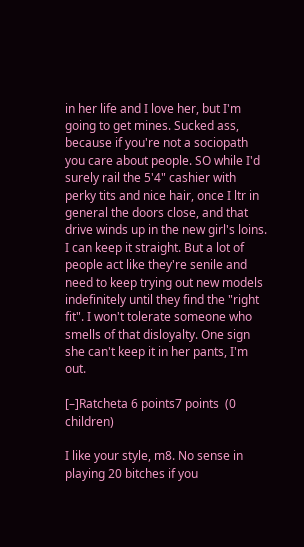in her life and I love her, but I'm going to get mines. Sucked ass, because if you're not a sociopath you care about people. SO while I'd surely rail the 5'4" cashier with perky tits and nice hair, once I ltr in general the doors close, and that drive winds up in the new girl's loins. I can keep it straight. But a lot of people act like they're senile and need to keep trying out new models indefinitely until they find the "right fit". I won't tolerate someone who smells of that disloyalty. One sign she can't keep it in her pants, I'm out.

[–]Ratcheta 6 points7 points  (0 children)

I like your style, m8. No sense in playing 20 bitches if you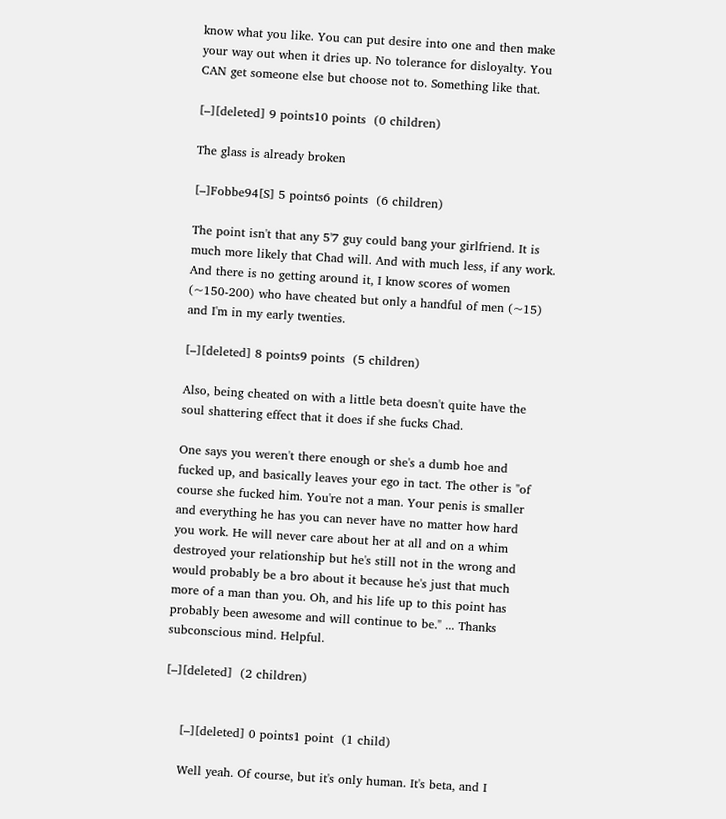know what you like. You can put desire into one and then make your way out when it dries up. No tolerance for disloyalty. You CAN get someone else but choose not to. Something like that.

[–][deleted] 9 points10 points  (0 children)

The glass is already broken

[–]Fobbe94[S] 5 points6 points  (6 children)

The point isn't that any 5'7 guy could bang your girlfriend. It is much more likely that Chad will. And with much less, if any work. And there is no getting around it, I know scores of women (~150-200) who have cheated but only a handful of men (~15) and I'm in my early twenties.

[–][deleted] 8 points9 points  (5 children)

Also, being cheated on with a little beta doesn't quite have the soul shattering effect that it does if she fucks Chad.

One says you weren't there enough or she's a dumb hoe and fucked up, and basically leaves your ego in tact. The other is "of course she fucked him. You're not a man. Your penis is smaller and everything he has you can never have no matter how hard you work. He will never care about her at all and on a whim destroyed your relationship but he's still not in the wrong and would probably be a bro about it because he's just that much more of a man than you. Oh, and his life up to this point has probably been awesome and will continue to be." ... Thanks subconscious mind. Helpful.

[–][deleted]  (2 children)


    [–][deleted] 0 points1 point  (1 child)

    Well yeah. Of course, but it's only human. It's beta, and I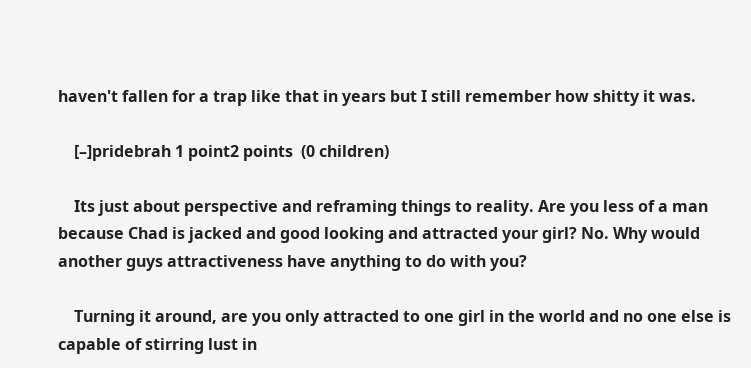haven't fallen for a trap like that in years but I still remember how shitty it was.

    [–]pridebrah 1 point2 points  (0 children)

    Its just about perspective and reframing things to reality. Are you less of a man because Chad is jacked and good looking and attracted your girl? No. Why would another guys attractiveness have anything to do with you?

    Turning it around, are you only attracted to one girl in the world and no one else is capable of stirring lust in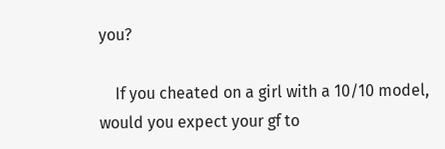you?

    If you cheated on a girl with a 10/10 model, would you expect your gf to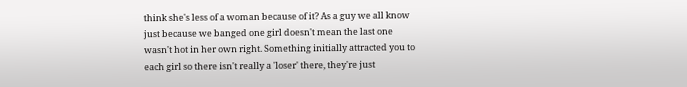think she's less of a woman because of it? As a guy we all know just because we banged one girl doesn't mean the last one wasn't hot in her own right. Something initially attracted you to each girl so there isn't really a 'loser' there, they're just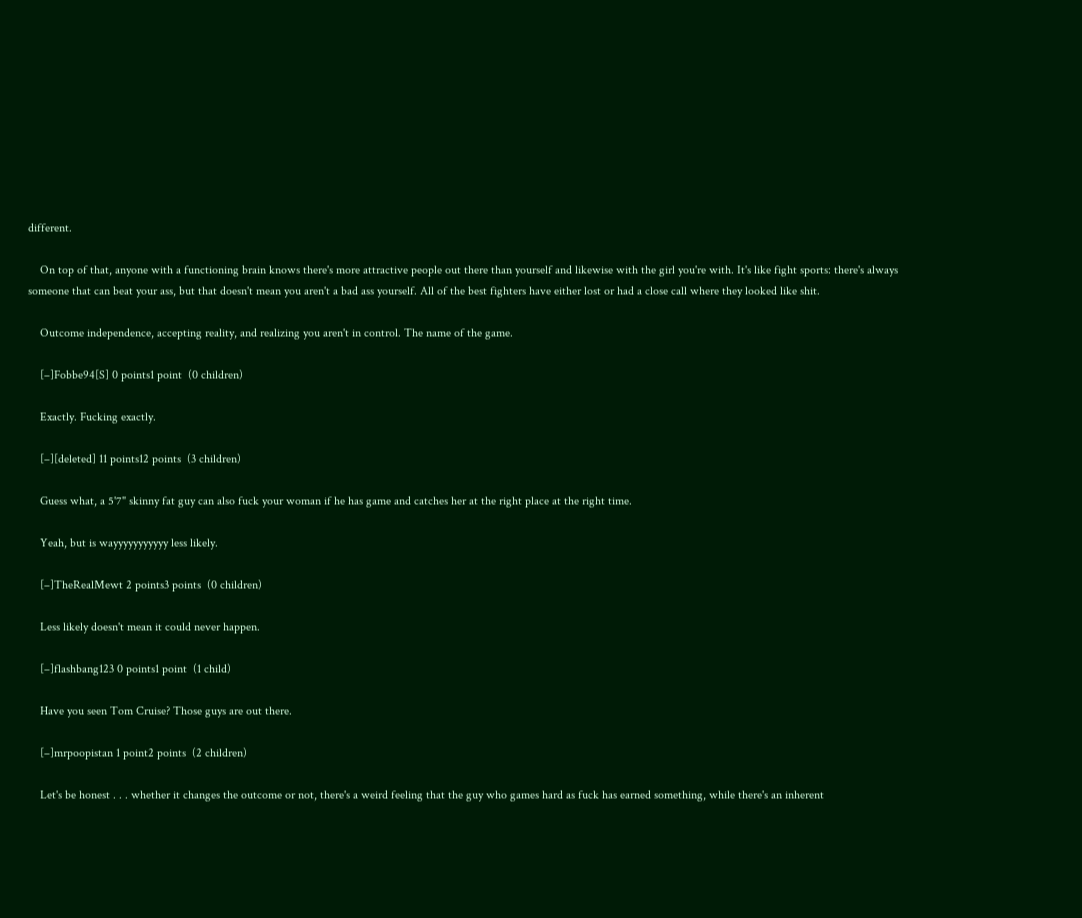different.

    On top of that, anyone with a functioning brain knows there's more attractive people out there than yourself and likewise with the girl you're with. It's like fight sports: there's always someone that can beat your ass, but that doesn't mean you aren't a bad ass yourself. All of the best fighters have either lost or had a close call where they looked like shit.

    Outcome independence, accepting reality, and realizing you aren't in control. The name of the game.

    [–]Fobbe94[S] 0 points1 point  (0 children)

    Exactly. Fucking exactly.

    [–][deleted] 11 points12 points  (3 children)

    Guess what, a 5'7" skinny fat guy can also fuck your woman if he has game and catches her at the right place at the right time.

    Yeah, but is wayyyyyyyyyyy less likely.

    [–]TheRealMewt 2 points3 points  (0 children)

    Less likely doesn't mean it could never happen.

    [–]flashbang123 0 points1 point  (1 child)

    Have you seen Tom Cruise? Those guys are out there.

    [–]mrpoopistan 1 point2 points  (2 children)

    Let's be honest . . . whether it changes the outcome or not, there's a weird feeling that the guy who games hard as fuck has earned something, while there's an inherent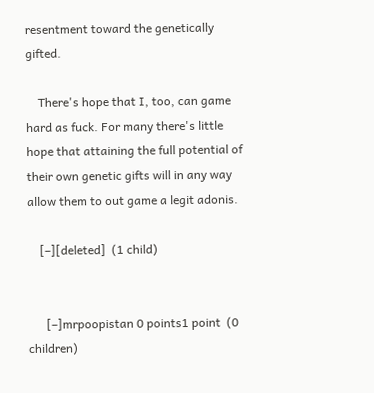resentment toward the genetically gifted.

    There's hope that I, too, can game hard as fuck. For many there's little hope that attaining the full potential of their own genetic gifts will in any way allow them to out game a legit adonis.

    [–][deleted]  (1 child)


      [–]mrpoopistan 0 points1 point  (0 children)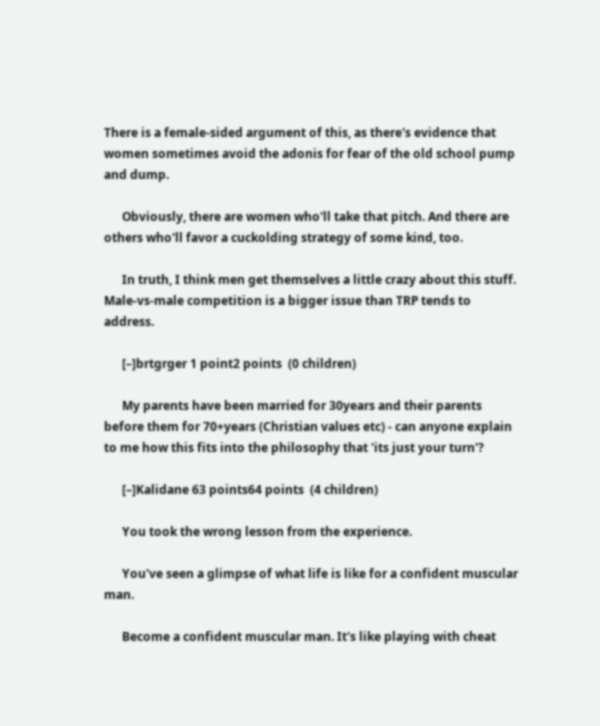There is a female-sided argument of this, as there's evidence that women sometimes avoid the adonis for fear of the old school pump and dump.

      Obviously, there are women who'll take that pitch. And there are others who'll favor a cuckolding strategy of some kind, too.

      In truth, I think men get themselves a little crazy about this stuff. Male-vs-male competition is a bigger issue than TRP tends to address.

      [–]brtgrger 1 point2 points  (0 children)

      My parents have been married for 30years and their parents before them for 70+years (Christian values etc) - can anyone explain to me how this fits into the philosophy that 'its just your turn'?

      [–]Kalidane 63 points64 points  (4 children)

      You took the wrong lesson from the experience.

      You've seen a glimpse of what life is like for a confident muscular man.

      Become a confident muscular man. It's like playing with cheat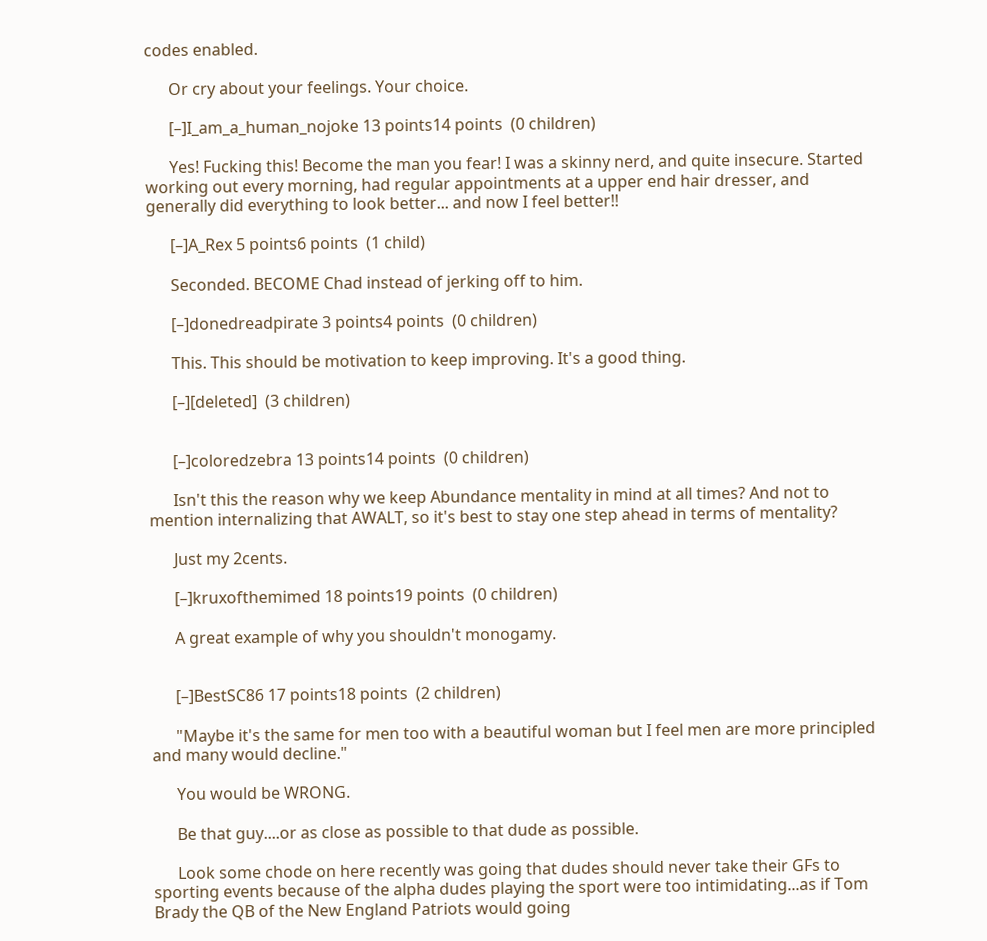codes enabled.

      Or cry about your feelings. Your choice.

      [–]I_am_a_human_nojoke 13 points14 points  (0 children)

      Yes! Fucking this! Become the man you fear! I was a skinny nerd, and quite insecure. Started working out every morning, had regular appointments at a upper end hair dresser, and generally did everything to look better... and now I feel better!!

      [–]A_Rex 5 points6 points  (1 child)

      Seconded. BECOME Chad instead of jerking off to him.

      [–]donedreadpirate 3 points4 points  (0 children)

      This. This should be motivation to keep improving. It's a good thing.

      [–][deleted]  (3 children)


      [–]coloredzebra 13 points14 points  (0 children)

      Isn't this the reason why we keep Abundance mentality in mind at all times? And not to mention internalizing that AWALT, so it's best to stay one step ahead in terms of mentality?

      Just my 2cents.

      [–]kruxofthemimed 18 points19 points  (0 children)

      A great example of why you shouldn't monogamy.


      [–]BestSC86 17 points18 points  (2 children)

      "Maybe it's the same for men too with a beautiful woman but I feel men are more principled and many would decline."

      You would be WRONG.

      Be that guy....or as close as possible to that dude as possible.

      Look some chode on here recently was going that dudes should never take their GFs to sporting events because of the alpha dudes playing the sport were too intimidating...as if Tom Brady the QB of the New England Patriots would going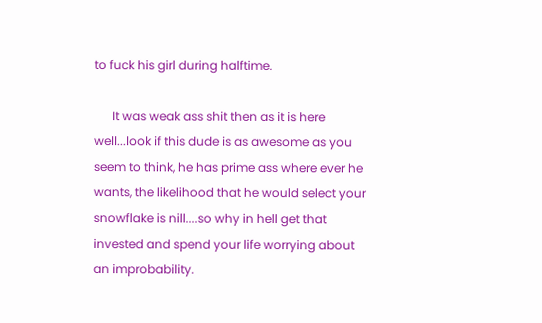to fuck his girl during halftime.

      It was weak ass shit then as it is here well...look if this dude is as awesome as you seem to think, he has prime ass where ever he wants, the likelihood that he would select your snowflake is nill....so why in hell get that invested and spend your life worrying about an improbability.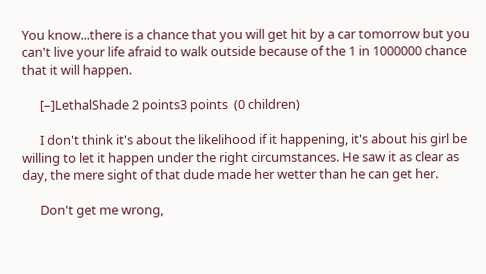You know...there is a chance that you will get hit by a car tomorrow but you can't live your life afraid to walk outside because of the 1 in 1000000 chance that it will happen.

      [–]LethalShade 2 points3 points  (0 children)

      I don't think it's about the likelihood if it happening, it's about his girl be willing to let it happen under the right circumstances. He saw it as clear as day, the mere sight of that dude made her wetter than he can get her.

      Don't get me wrong,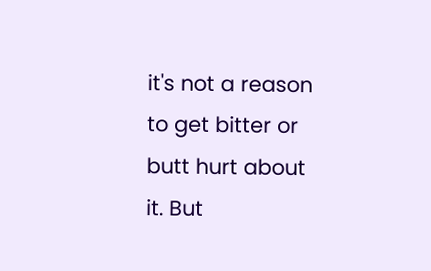it's not a reason to get bitter or butt hurt about it. But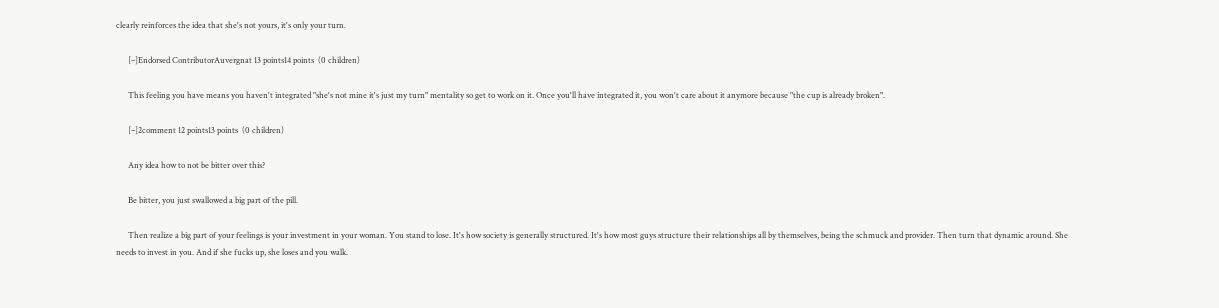clearly reinforces the idea that she's not yours, it's only your turn.

      [–]Endorsed ContributorAuvergnat 13 points14 points  (0 children)

      This feeling you have means you haven't integrated "she's not mine it's just my turn" mentality so get to work on it. Once you'll have integrated it, you won't care about it anymore because "the cup is already broken".

      [–]2comment 12 points13 points  (0 children)

      Any idea how to not be bitter over this?

      Be bitter, you just swallowed a big part of the pill.

      Then realize a big part of your feelings is your investment in your woman. You stand to lose. It's how society is generally structured. It's how most guys structure their relationships all by themselves, being the schmuck and provider. Then turn that dynamic around. She needs to invest in you. And if she fucks up, she loses and you walk.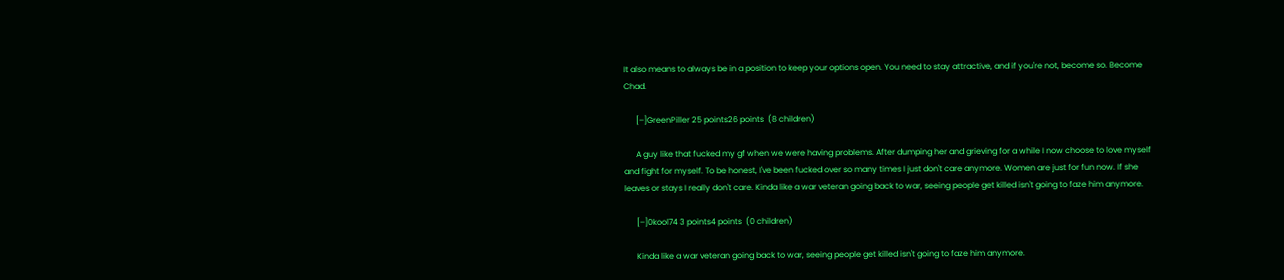It also means to always be in a position to keep your options open. You need to stay attractive, and if you're not, become so. Become Chad.

      [–]GreenPiller 25 points26 points  (8 children)

      A guy like that fucked my gf when we were having problems. After dumping her and grieving for a while I now choose to love myself and fight for myself. To be honest, I've been fucked over so many times I just don't care anymore. Women are just for fun now. If she leaves or stays I really don't care. Kinda like a war veteran going back to war, seeing people get killed isn't going to faze him anymore.

      [–]0kool74 3 points4 points  (0 children)

      Kinda like a war veteran going back to war, seeing people get killed isn't going to faze him anymore.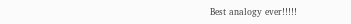Best analogy ever!!!!!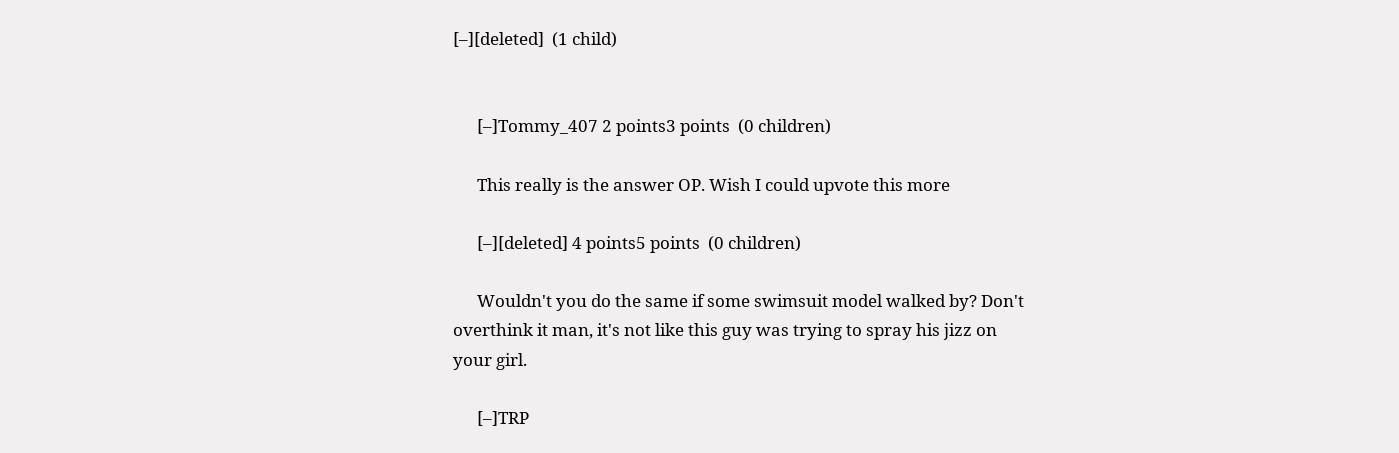[–][deleted]  (1 child)


      [–]Tommy_407 2 points3 points  (0 children)

      This really is the answer OP. Wish I could upvote this more

      [–][deleted] 4 points5 points  (0 children)

      Wouldn't you do the same if some swimsuit model walked by? Don't overthink it man, it's not like this guy was trying to spray his jizz on your girl.

      [–]TRP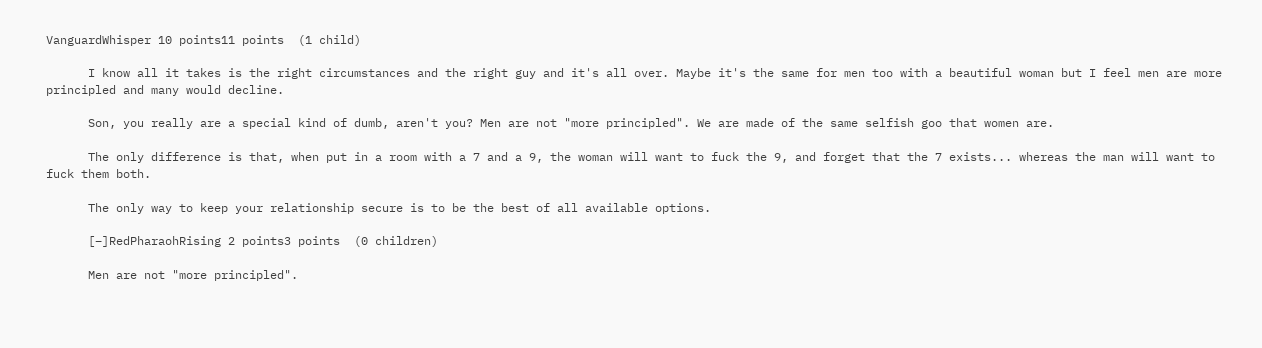VanguardWhisper 10 points11 points  (1 child)

      I know all it takes is the right circumstances and the right guy and it's all over. Maybe it's the same for men too with a beautiful woman but I feel men are more principled and many would decline.

      Son, you really are a special kind of dumb, aren't you? Men are not "more principled". We are made of the same selfish goo that women are.

      The only difference is that, when put in a room with a 7 and a 9, the woman will want to fuck the 9, and forget that the 7 exists... whereas the man will want to fuck them both.

      The only way to keep your relationship secure is to be the best of all available options.

      [–]RedPharaohRising 2 points3 points  (0 children)

      Men are not "more principled".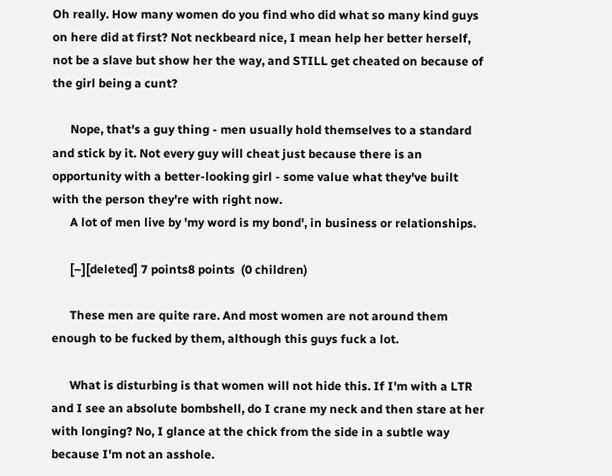Oh really. How many women do you find who did what so many kind guys on here did at first? Not neckbeard nice, I mean help her better herself, not be a slave but show her the way, and STILL get cheated on because of the girl being a cunt?

      Nope, that's a guy thing - men usually hold themselves to a standard and stick by it. Not every guy will cheat just because there is an opportunity with a better-looking girl - some value what they've built with the person they're with right now.
      A lot of men live by 'my word is my bond', in business or relationships.

      [–][deleted] 7 points8 points  (0 children)

      These men are quite rare. And most women are not around them enough to be fucked by them, although this guys fuck a lot.

      What is disturbing is that women will not hide this. If I'm with a LTR and I see an absolute bombshell, do I crane my neck and then stare at her with longing? No, I glance at the chick from the side in a subtle way because I'm not an asshole.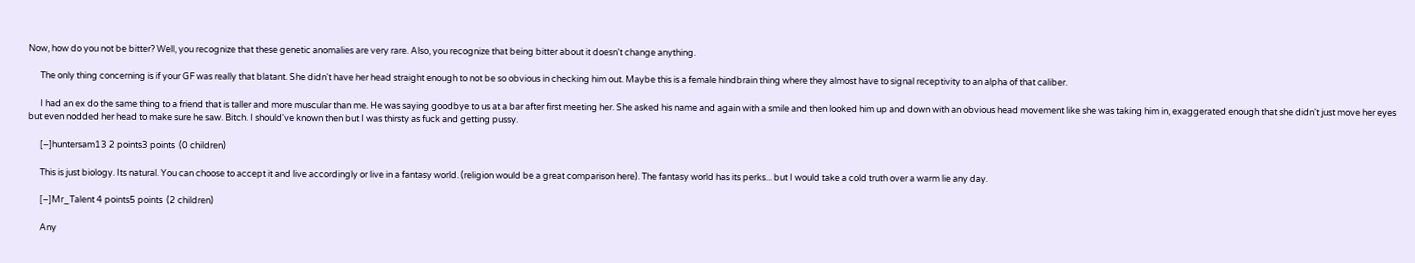Now, how do you not be bitter? Well, you recognize that these genetic anomalies are very rare. Also, you recognize that being bitter about it doesn't change anything.

      The only thing concerning is if your GF was really that blatant. She didn't have her head straight enough to not be so obvious in checking him out. Maybe this is a female hindbrain thing where they almost have to signal receptivity to an alpha of that caliber.

      I had an ex do the same thing to a friend that is taller and more muscular than me. He was saying goodbye to us at a bar after first meeting her. She asked his name and again with a smile and then looked him up and down with an obvious head movement like she was taking him in, exaggerated enough that she didn't just move her eyes but even nodded her head to make sure he saw. Bitch. I should've known then but I was thirsty as fuck and getting pussy.

      [–]huntersam13 2 points3 points  (0 children)

      This is just biology. Its natural. You can choose to accept it and live accordingly or live in a fantasy world. (religion would be a great comparison here). The fantasy world has its perks... but I would take a cold truth over a warm lie any day.

      [–]Mr_Talent 4 points5 points  (2 children)

      Any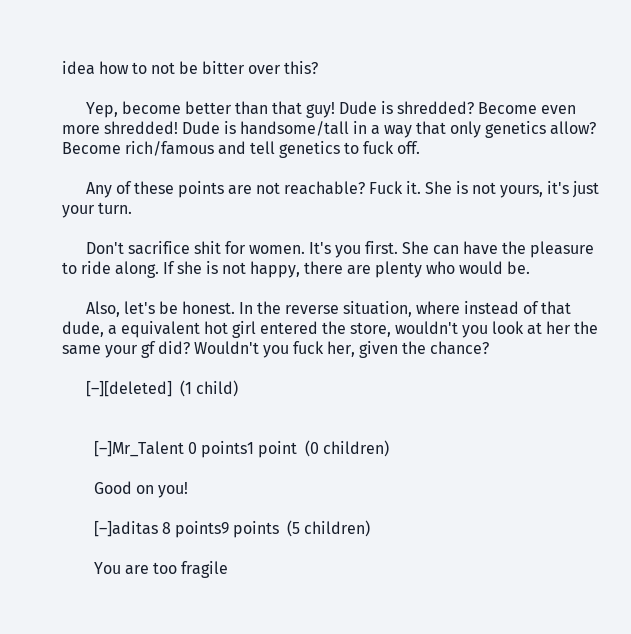idea how to not be bitter over this?

      Yep, become better than that guy! Dude is shredded? Become even more shredded! Dude is handsome/tall in a way that only genetics allow? Become rich/famous and tell genetics to fuck off.

      Any of these points are not reachable? Fuck it. She is not yours, it's just your turn.

      Don't sacrifice shit for women. It's you first. She can have the pleasure to ride along. If she is not happy, there are plenty who would be.

      Also, let's be honest. In the reverse situation, where instead of that dude, a equivalent hot girl entered the store, wouldn't you look at her the same your gf did? Wouldn't you fuck her, given the chance?

      [–][deleted]  (1 child)


        [–]Mr_Talent 0 points1 point  (0 children)

        Good on you!

        [–]aditas 8 points9 points  (5 children)

        You are too fragile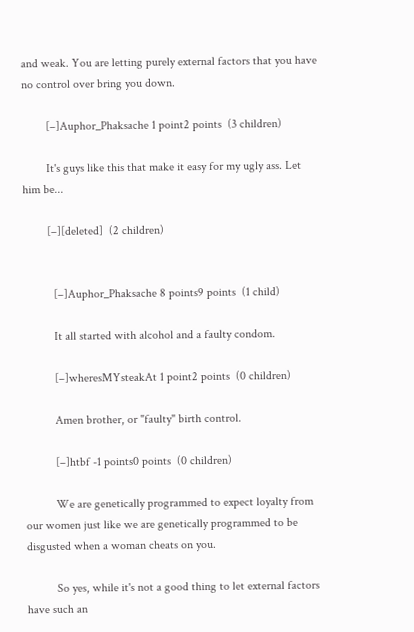and weak. You are letting purely external factors that you have no control over bring you down.

        [–]Auphor_Phaksache 1 point2 points  (3 children)

        It's guys like this that make it easy for my ugly ass. Let him be...

        [–][deleted]  (2 children)


          [–]Auphor_Phaksache 8 points9 points  (1 child)

          It all started with alcohol and a faulty condom.

          [–]wheresMYsteakAt 1 point2 points  (0 children)

          Amen brother, or "faulty" birth control.

          [–]htbf -1 points0 points  (0 children)

          We are genetically programmed to expect loyalty from our women just like we are genetically programmed to be disgusted when a woman cheats on you.

          So yes, while it's not a good thing to let external factors have such an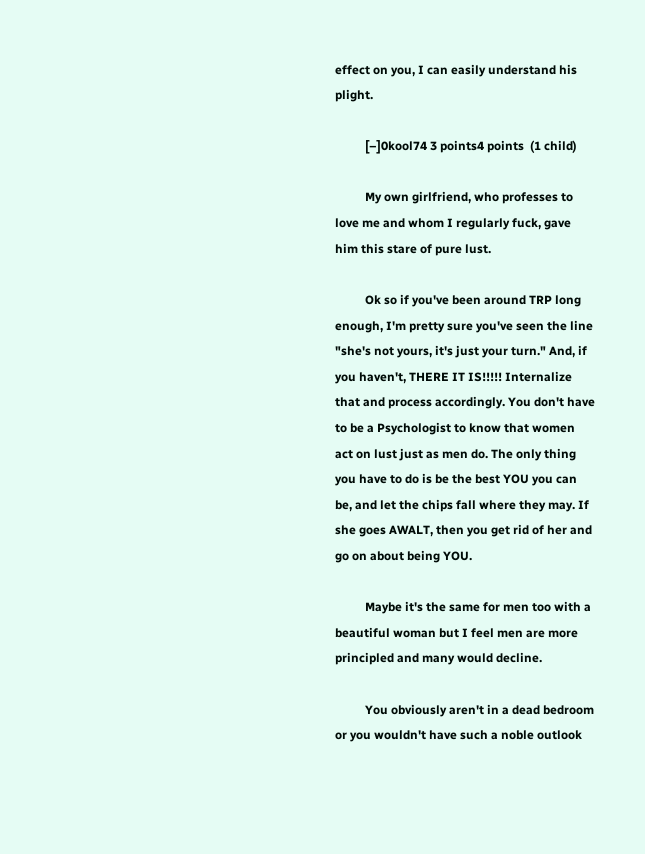effect on you, I can easily understand his plight.

          [–]0kool74 3 points4 points  (1 child)

          My own girlfriend, who professes to love me and whom I regularly fuck, gave him this stare of pure lust.

          Ok so if you've been around TRP long enough, I'm pretty sure you've seen the line "she's not yours, it's just your turn." And, if you haven't, THERE IT IS!!!!! Internalize that and process accordingly. You don't have to be a Psychologist to know that women act on lust just as men do. The only thing you have to do is be the best YOU you can be, and let the chips fall where they may. If she goes AWALT, then you get rid of her and go on about being YOU.

          Maybe it's the same for men too with a beautiful woman but I feel men are more principled and many would decline.

          You obviously aren't in a dead bedroom or you wouldn't have such a noble outlook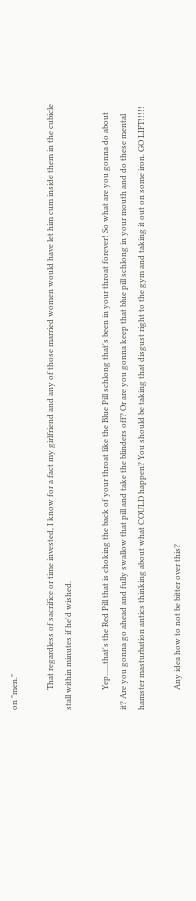on "men."

          That regardless of sacrifice or time invested, I know for a fact my girlfriend and any of those married women would have let him cum inside them in the cubicle stall within minutes if he'd wished.

          Yep......that's the Red Pill that is choking the back of your throat like the Blue Pill schlong that's been in your throat forever! So what are you gonna do about it? Are you gonna go ahead and fully swallow that pill and take the blinders off? Or are you gonna keep that blue pill schlong in your mouth and do these mental hamster masturbation antics thinking about what COULD happen? You should be taking that disgust right to the gym and taking it out on some iron. GO LIFT!!!!!

          Any idea how to not be bitter over this?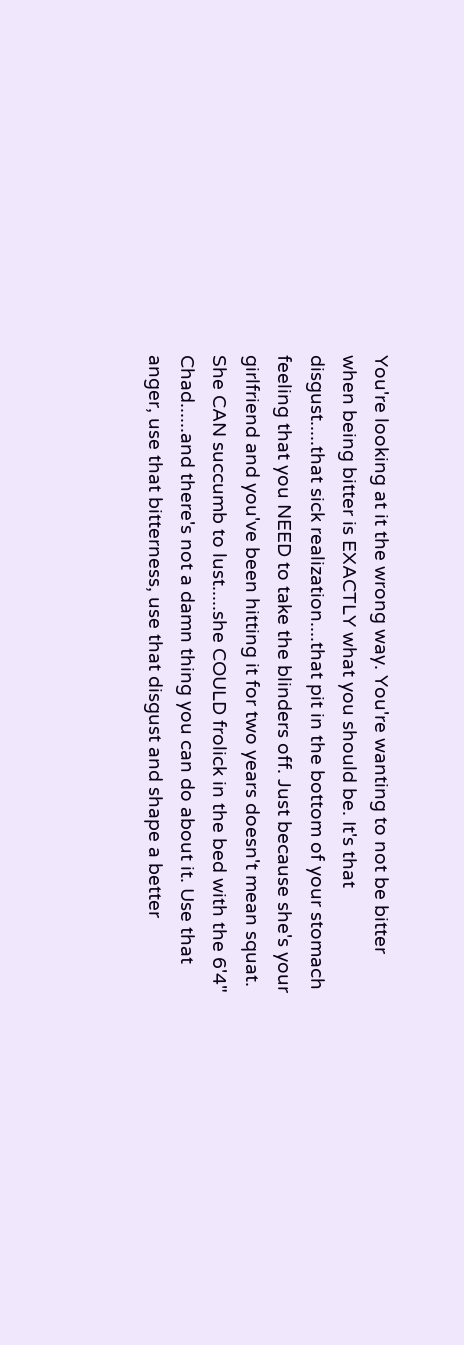You're looking at it the wrong way. You're wanting to not be bitter when being bitter is EXACTLY what you should be. It's that disgust.....that sick realization....that pit in the bottom of your stomach feeling that you NEED to take the blinders off. Just because she's your girlfriend and you've been hitting it for two years doesn't mean squat. She CAN succumb to lust.....she COULD frolick in the bed with the 6'4" Chad......and there's not a damn thing you can do about it. Use that anger, use that bitterness, use that disgust and shape a better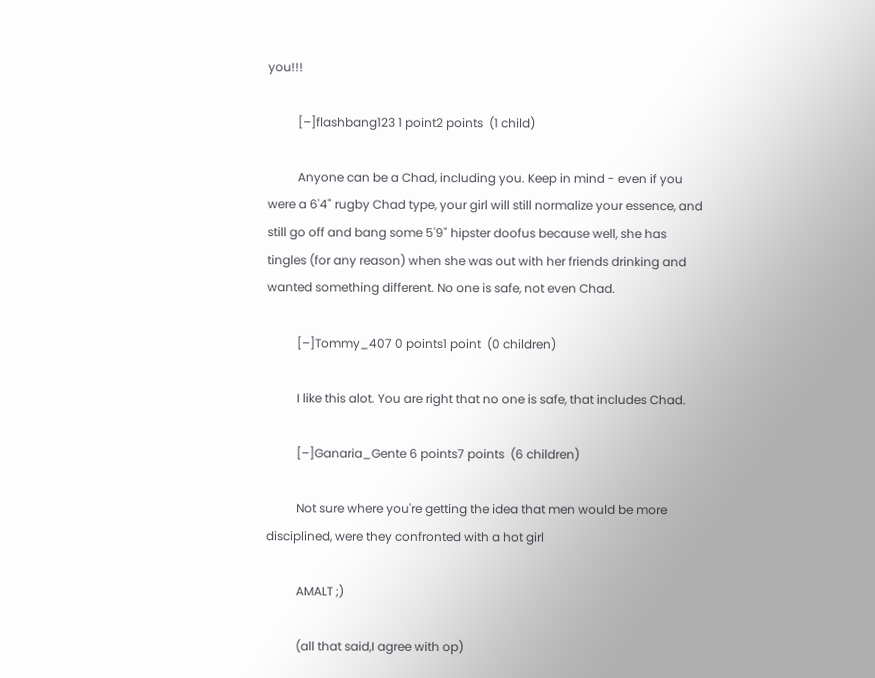you!!!

          [–]flashbang123 1 point2 points  (1 child)

          Anyone can be a Chad, including you. Keep in mind - even if you were a 6'4" rugby Chad type, your girl will still normalize your essence, and still go off and bang some 5'9" hipster doofus because well, she has tingles (for any reason) when she was out with her friends drinking and wanted something different. No one is safe, not even Chad.

          [–]Tommy_407 0 points1 point  (0 children)

          I like this alot. You are right that no one is safe, that includes Chad.

          [–]Ganaria_Gente 6 points7 points  (6 children)

          Not sure where you're getting the idea that men would be more disciplined, were they confronted with a hot girl

          AMALT ;)

          (all that said,I agree with op)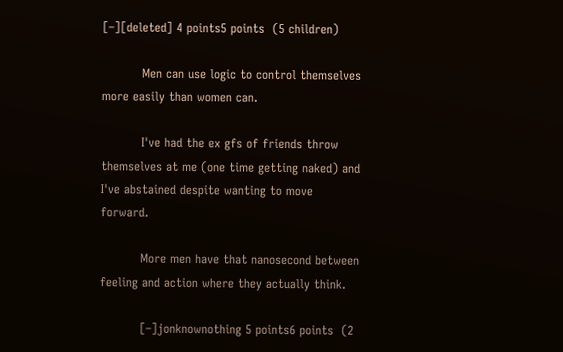[–][deleted] 4 points5 points  (5 children)

          Men can use logic to control themselves more easily than women can.

          I've had the ex gfs of friends throw themselves at me (one time getting naked) and I've abstained despite wanting to move forward.

          More men have that nanosecond between feeling and action where they actually think.

          [–]jonknownothing 5 points6 points  (2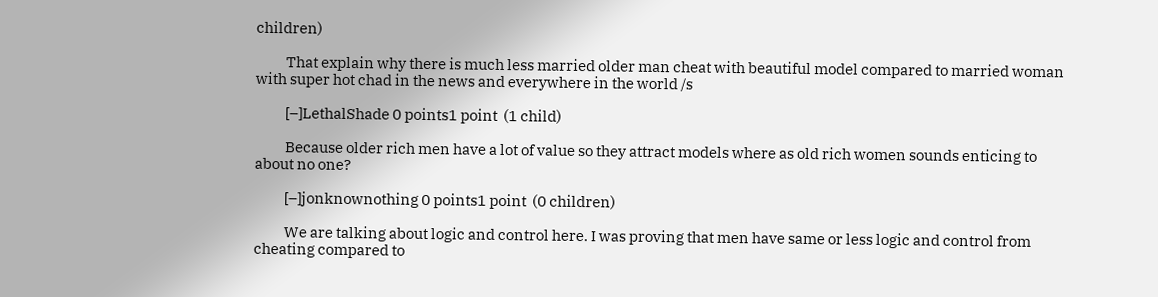children)

          That explain why there is much less married older man cheat with beautiful model compared to married woman with super hot chad in the news and everywhere in the world /s

          [–]LethalShade 0 points1 point  (1 child)

          Because older rich men have a lot of value so they attract models where as old rich women sounds enticing to about no one?

          [–]jonknownothing 0 points1 point  (0 children)

          We are talking about logic and control here. I was proving that men have same or less logic and control from cheating compared to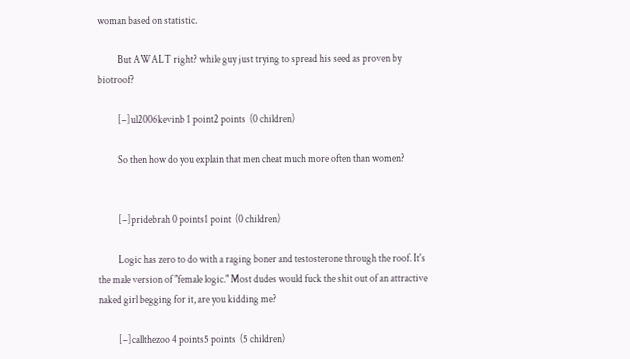woman based on statistic.

          But AWALT right? while guy just trying to spread his seed as proven by biotroof?

          [–]ul2006kevinb 1 point2 points  (0 children)

          So then how do you explain that men cheat much more often than women?


          [–]pridebrah 0 points1 point  (0 children)

          Logic has zero to do with a raging boner and testosterone through the roof. It's the male version of "female logic." Most dudes would fuck the shit out of an attractive naked girl begging for it, are you kidding me?

          [–]callthezoo 4 points5 points  (5 children)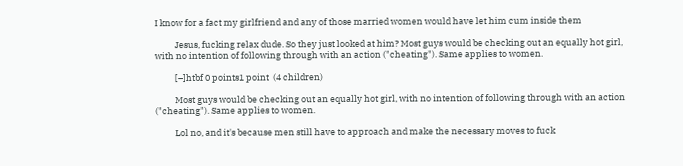I know for a fact my girlfriend and any of those married women would have let him cum inside them

          Jesus, fucking relax dude. So they just looked at him? Most guys would be checking out an equally hot girl, with no intention of following through with an action ("cheating"). Same applies to women.

          [–]htbf 0 points1 point  (4 children)

          Most guys would be checking out an equally hot girl, with no intention of following through with an action ("cheating"). Same applies to women.

          Lol no, and it's because men still have to approach and make the necessary moves to fuck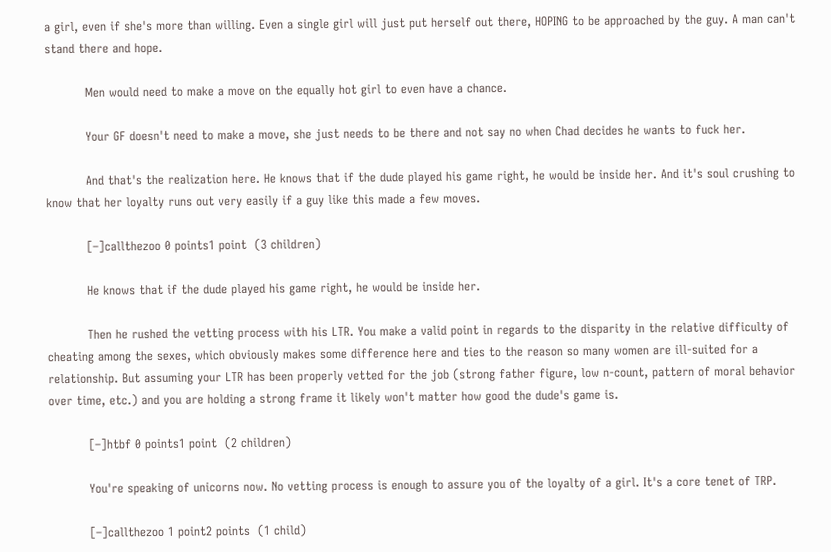a girl, even if she's more than willing. Even a single girl will just put herself out there, HOPING to be approached by the guy. A man can't stand there and hope.

          Men would need to make a move on the equally hot girl to even have a chance.

          Your GF doesn't need to make a move, she just needs to be there and not say no when Chad decides he wants to fuck her.

          And that's the realization here. He knows that if the dude played his game right, he would be inside her. And it's soul crushing to know that her loyalty runs out very easily if a guy like this made a few moves.

          [–]callthezoo 0 points1 point  (3 children)

          He knows that if the dude played his game right, he would be inside her.

          Then he rushed the vetting process with his LTR. You make a valid point in regards to the disparity in the relative difficulty of cheating among the sexes, which obviously makes some difference here and ties to the reason so many women are ill-suited for a relationship. But assuming your LTR has been properly vetted for the job (strong father figure, low n-count, pattern of moral behavior over time, etc.) and you are holding a strong frame it likely won't matter how good the dude's game is.

          [–]htbf 0 points1 point  (2 children)

          You're speaking of unicorns now. No vetting process is enough to assure you of the loyalty of a girl. It's a core tenet of TRP.

          [–]callthezoo 1 point2 points  (1 child)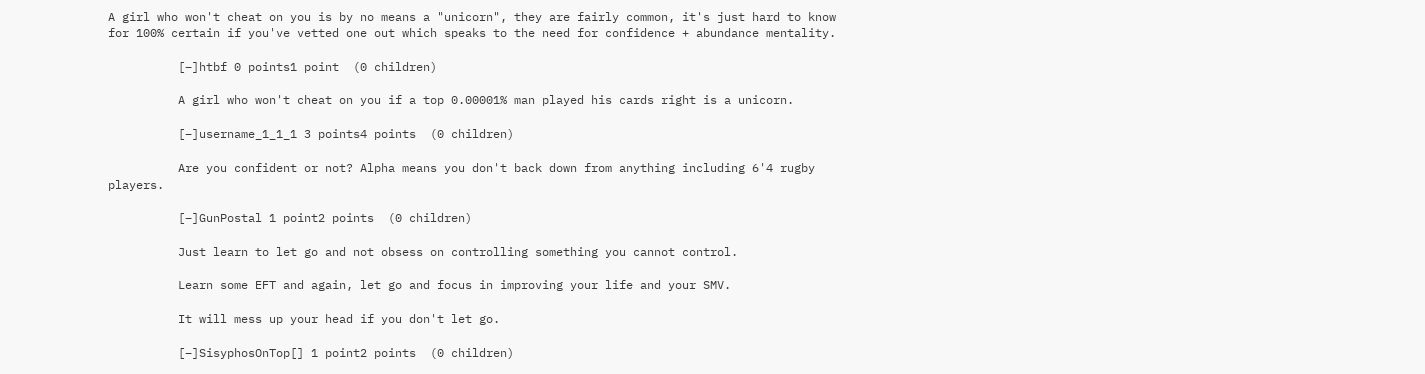A girl who won't cheat on you is by no means a "unicorn", they are fairly common, it's just hard to know for 100% certain if you've vetted one out which speaks to the need for confidence + abundance mentality.

          [–]htbf 0 points1 point  (0 children)

          A girl who won't cheat on you if a top 0.00001% man played his cards right is a unicorn.

          [–]username_1_1_1 3 points4 points  (0 children)

          Are you confident or not? Alpha means you don't back down from anything including 6'4 rugby players.

          [–]GunPostal 1 point2 points  (0 children)

          Just learn to let go and not obsess on controlling something you cannot control.

          Learn some EFT and again, let go and focus in improving your life and your SMV.

          It will mess up your head if you don't let go.

          [–]SisyphosOnTop[] 1 point2 points  (0 children)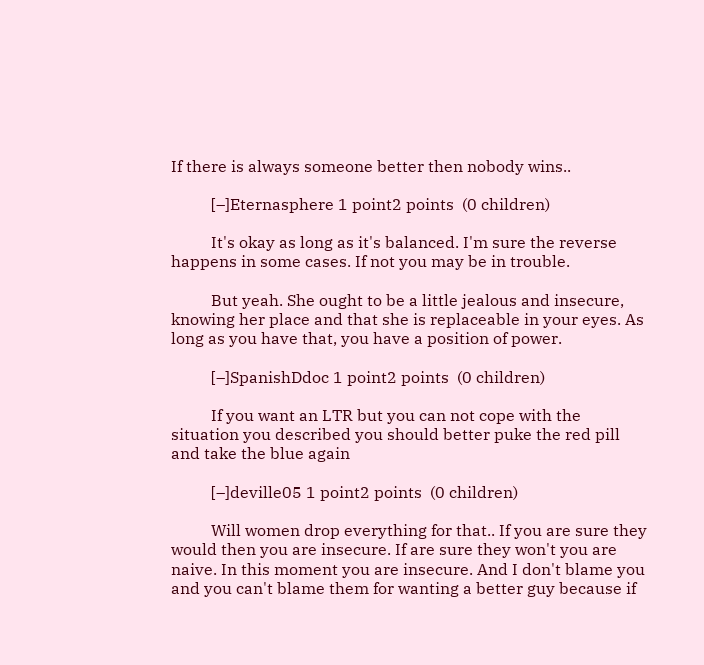If there is always someone better then nobody wins..

          [–]Eternasphere 1 point2 points  (0 children)

          It's okay as long as it's balanced. I'm sure the reverse happens in some cases. If not you may be in trouble.

          But yeah. She ought to be a little jealous and insecure, knowing her place and that she is replaceable in your eyes. As long as you have that, you have a position of power.

          [–]SpanishDdoc 1 point2 points  (0 children)

          If you want an LTR but you can not cope with the situation you described you should better puke the red pill and take the blue again

          [–]deville05 1 point2 points  (0 children)

          Will women drop everything for that.. If you are sure they would then you are insecure. If are sure they won't you are naive. In this moment you are insecure. And I don't blame you and you can't blame them for wanting a better guy because if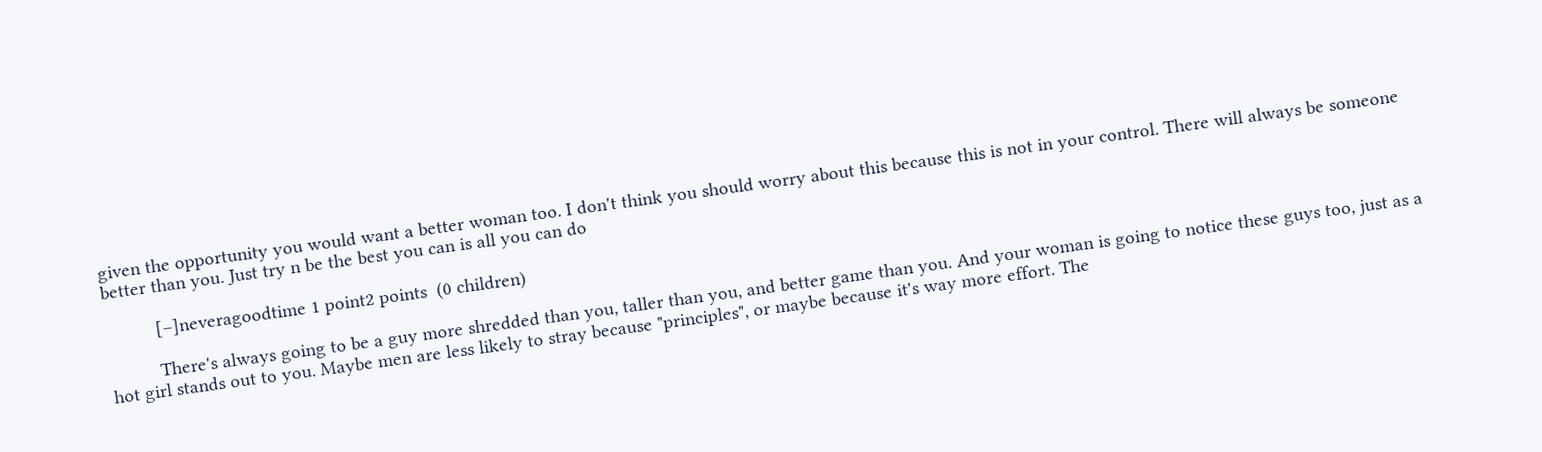given the opportunity you would want a better woman too. I don't think you should worry about this because this is not in your control. There will always be someone better than you. Just try n be the best you can is all you can do

          [–]neveragoodtime 1 point2 points  (0 children)

          There's always going to be a guy more shredded than you, taller than you, and better game than you. And your woman is going to notice these guys too, just as a hot girl stands out to you. Maybe men are less likely to stray because "principles", or maybe because it's way more effort. The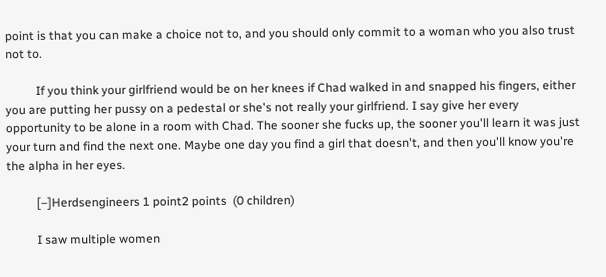point is that you can make a choice not to, and you should only commit to a woman who you also trust not to.

          If you think your girlfriend would be on her knees if Chad walked in and snapped his fingers, either you are putting her pussy on a pedestal or she's not really your girlfriend. I say give her every opportunity to be alone in a room with Chad. The sooner she fucks up, the sooner you'll learn it was just your turn and find the next one. Maybe one day you find a girl that doesn't, and then you'll know you're the alpha in her eyes.

          [–]Herdsengineers 1 point2 points  (0 children)

          I saw multiple women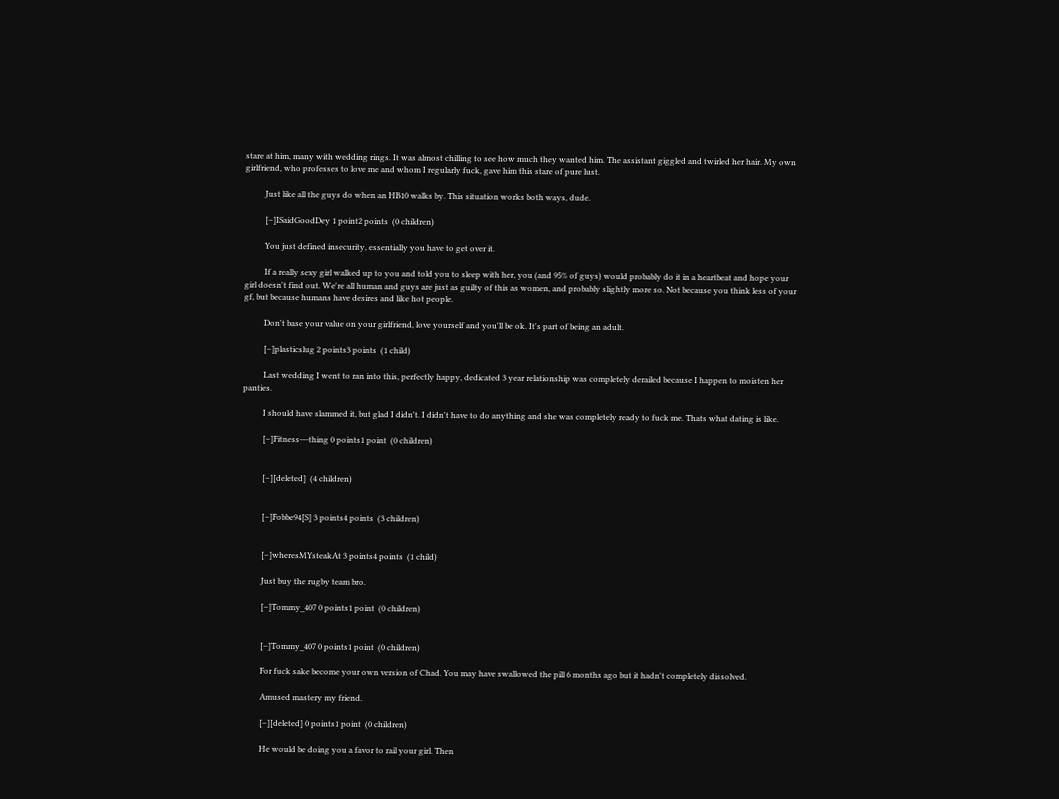stare at him, many with wedding rings. It was almost chilling to see how much they wanted him. The assistant giggled and twirled her hair. My own girlfriend, who professes to love me and whom I regularly fuck, gave him this stare of pure lust.

          Just like all the guys do when an HB10 walks by. This situation works both ways, dude.

          [–]ISaidGoodDey 1 point2 points  (0 children)

          You just defined insecurity, essentially you have to get over it.

          If a really sexy girl walked up to you and told you to sleep with her, you (and 95% of guys) would probably do it in a heartbeat and hope your girl doesn't find out. We're all human and guys are just as guilty of this as women, and probably slightly more so. Not because you think less of your gf, but because humans have desires and like hot people.

          Don't base your value on your girlfriend, love yourself and you'll be ok. It's part of being an adult.

          [–]plasticslug 2 points3 points  (1 child)

          Last wedding I went to ran into this, perfectly happy, dedicated 3 year relationship was completely derailed because I happen to moisten her panties.

          I should have slammed it, but glad I didn't. I didn't have to do anything and she was completely ready to fuck me. Thats what dating is like.

          [–]Fitness---thing 0 points1 point  (0 children)


          [–][deleted]  (4 children)


          [–]Fobbe94[S] 3 points4 points  (3 children)


          [–]wheresMYsteakAt 3 points4 points  (1 child)

          Just buy the rugby team bro.

          [–]Tommy_407 0 points1 point  (0 children)


          [–]Tommy_407 0 points1 point  (0 children)

          For fuck sake become your own version of Chad. You may have swallowed the pill 6 months ago but it hadn't completely dissolved.

          Amused mastery my friend.

          [–][deleted] 0 points1 point  (0 children)

          He would be doing you a favor to rail your girl. Then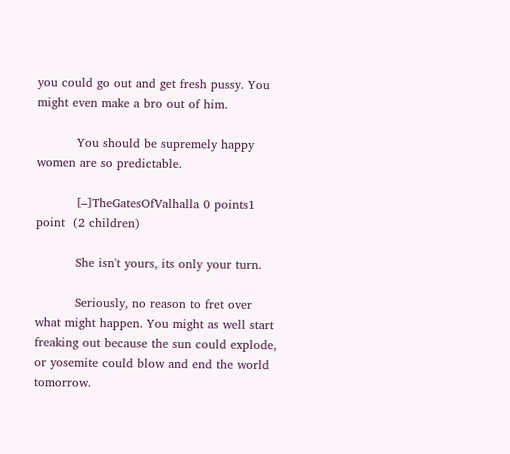you could go out and get fresh pussy. You might even make a bro out of him.

          You should be supremely happy women are so predictable.

          [–]TheGatesOfValhalla 0 points1 point  (2 children)

          She isn't yours, its only your turn.

          Seriously, no reason to fret over what might happen. You might as well start freaking out because the sun could explode, or yosemite could blow and end the world tomorrow.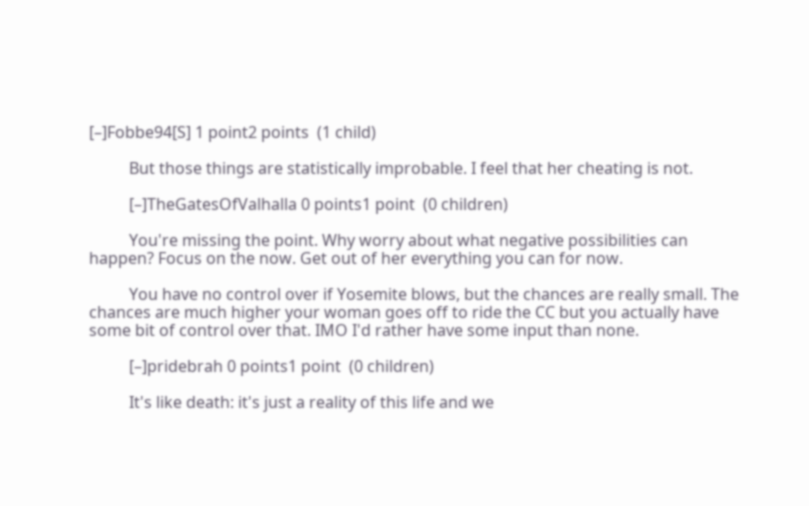[–]Fobbe94[S] 1 point2 points  (1 child)

          But those things are statistically improbable. I feel that her cheating is not.

          [–]TheGatesOfValhalla 0 points1 point  (0 children)

          You're missing the point. Why worry about what negative possibilities can happen? Focus on the now. Get out of her everything you can for now.

          You have no control over if Yosemite blows, but the chances are really small. The chances are much higher your woman goes off to ride the CC but you actually have some bit of control over that. IMO I'd rather have some input than none.

          [–]pridebrah 0 points1 point  (0 children)

          It's like death: it's just a reality of this life and we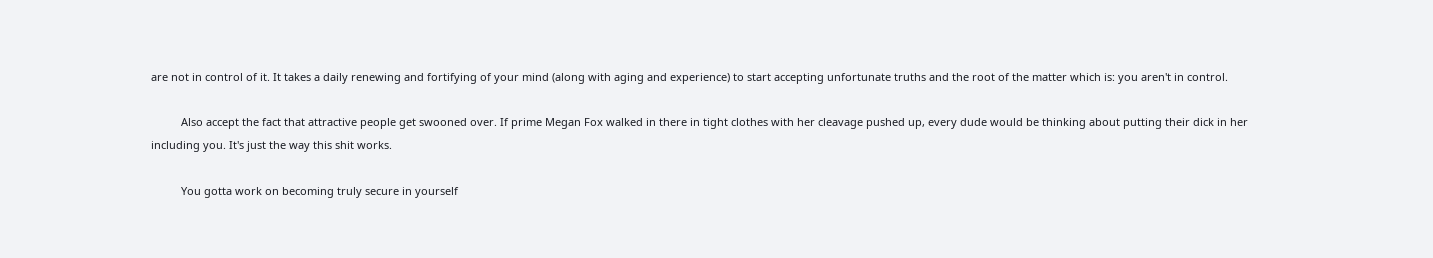are not in control of it. It takes a daily renewing and fortifying of your mind (along with aging and experience) to start accepting unfortunate truths and the root of the matter which is: you aren't in control.

          Also accept the fact that attractive people get swooned over. If prime Megan Fox walked in there in tight clothes with her cleavage pushed up, every dude would be thinking about putting their dick in her including you. It's just the way this shit works.

          You gotta work on becoming truly secure in yourself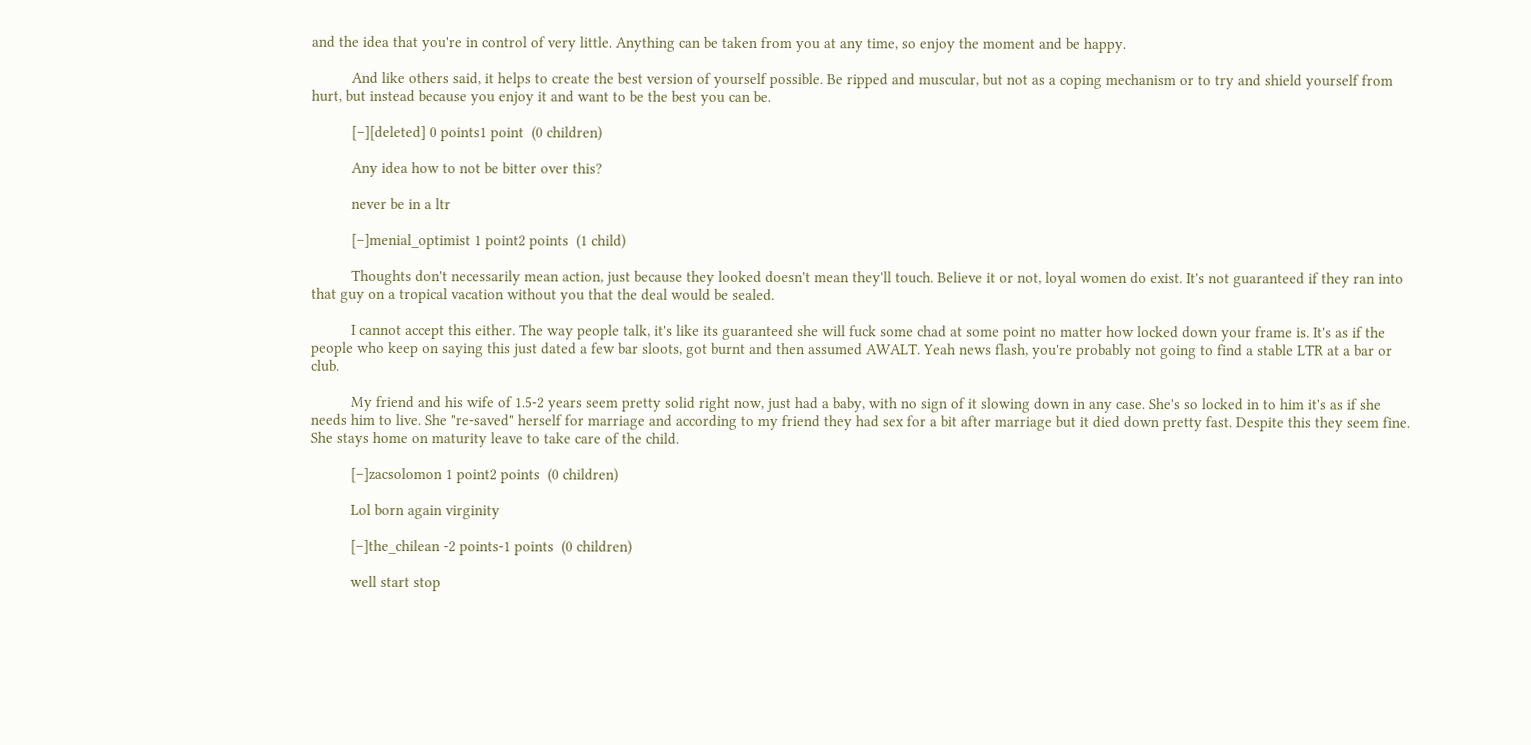and the idea that you're in control of very little. Anything can be taken from you at any time, so enjoy the moment and be happy.

          And like others said, it helps to create the best version of yourself possible. Be ripped and muscular, but not as a coping mechanism or to try and shield yourself from hurt, but instead because you enjoy it and want to be the best you can be.

          [–][deleted] 0 points1 point  (0 children)

          Any idea how to not be bitter over this?

          never be in a ltr

          [–]menial_optimist 1 point2 points  (1 child)

          Thoughts don't necessarily mean action, just because they looked doesn't mean they'll touch. Believe it or not, loyal women do exist. It's not guaranteed if they ran into that guy on a tropical vacation without you that the deal would be sealed.

          I cannot accept this either. The way people talk, it's like its guaranteed she will fuck some chad at some point no matter how locked down your frame is. It's as if the people who keep on saying this just dated a few bar sloots, got burnt and then assumed AWALT. Yeah news flash, you're probably not going to find a stable LTR at a bar or club.

          My friend and his wife of 1.5-2 years seem pretty solid right now, just had a baby, with no sign of it slowing down in any case. She's so locked in to him it's as if she needs him to live. She "re-saved" herself for marriage and according to my friend they had sex for a bit after marriage but it died down pretty fast. Despite this they seem fine. She stays home on maturity leave to take care of the child.

          [–]zacsolomon 1 point2 points  (0 children)

          Lol born again virginity

          [–]the_chilean -2 points-1 points  (0 children)

          well start stop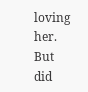loving her. But did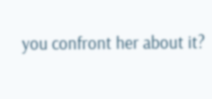you confront her about it?